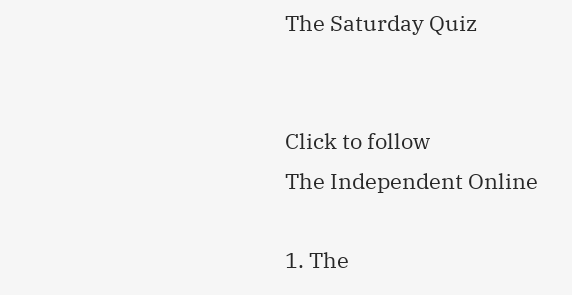The Saturday Quiz


Click to follow
The Independent Online

1. The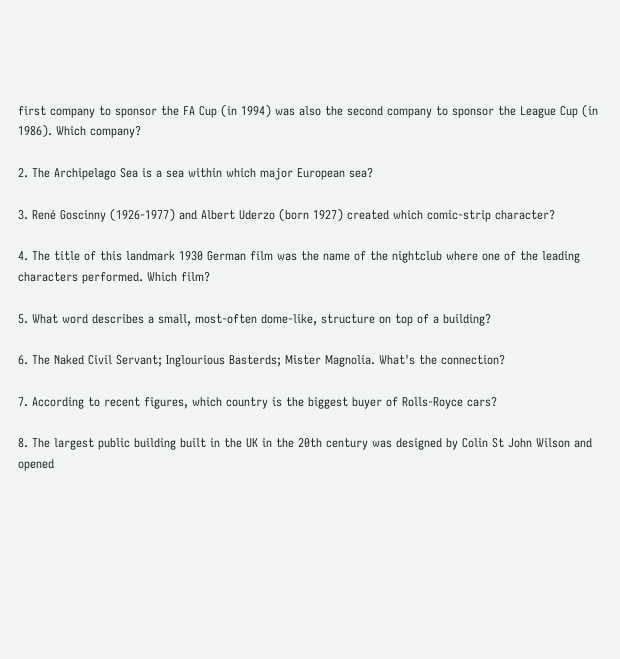first company to sponsor the FA Cup (in 1994) was also the second company to sponsor the League Cup (in 1986). Which company?

2. The Archipelago Sea is a sea within which major European sea?

3. René Goscinny (1926-1977) and Albert Uderzo (born 1927) created which comic-strip character?

4. The title of this landmark 1930 German film was the name of the nightclub where one of the leading characters performed. Which film?

5. What word describes a small, most-often dome-like, structure on top of a building?

6. The Naked Civil Servant; Inglourious Basterds; Mister Magnolia. What's the connection?

7. According to recent figures, which country is the biggest buyer of Rolls-Royce cars?

8. The largest public building built in the UK in the 20th century was designed by Colin St John Wilson and opened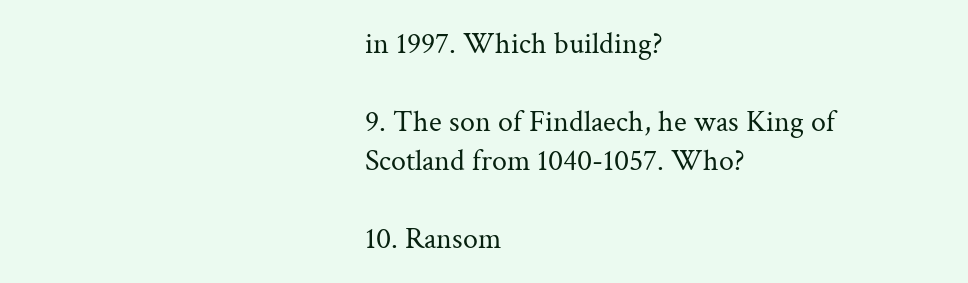in 1997. Which building?

9. The son of Findlaech, he was King of Scotland from 1040-1057. Who?

10. Ransom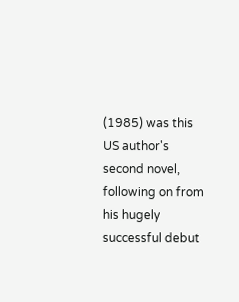(1985) was this US author's second novel, following on from his hugely successful debut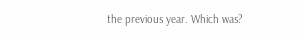the previous year. Which was?